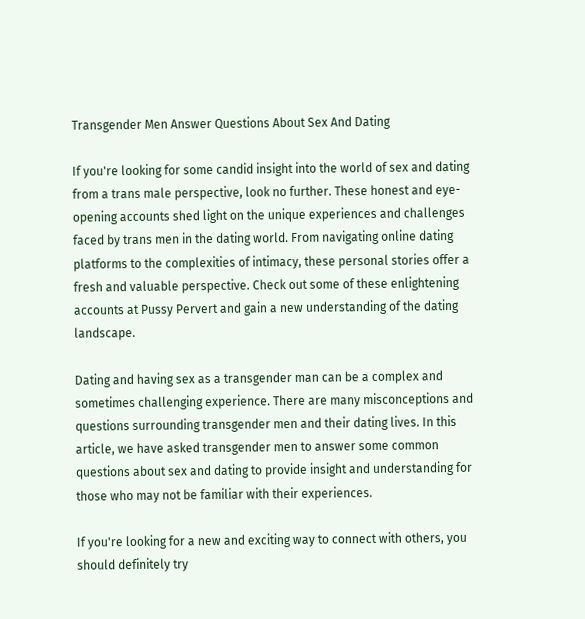Transgender Men Answer Questions About Sex And Dating

If you're looking for some candid insight into the world of sex and dating from a trans male perspective, look no further. These honest and eye-opening accounts shed light on the unique experiences and challenges faced by trans men in the dating world. From navigating online dating platforms to the complexities of intimacy, these personal stories offer a fresh and valuable perspective. Check out some of these enlightening accounts at Pussy Pervert and gain a new understanding of the dating landscape.

Dating and having sex as a transgender man can be a complex and sometimes challenging experience. There are many misconceptions and questions surrounding transgender men and their dating lives. In this article, we have asked transgender men to answer some common questions about sex and dating to provide insight and understanding for those who may not be familiar with their experiences.

If you're looking for a new and exciting way to connect with others, you should definitely try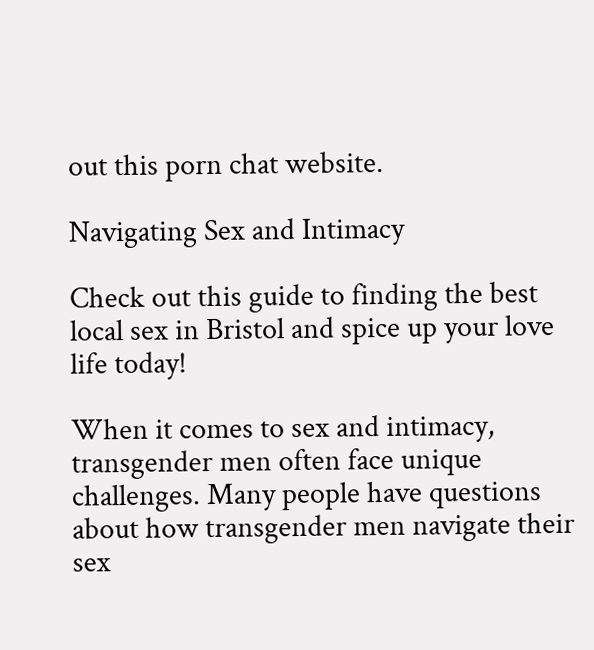out this porn chat website.

Navigating Sex and Intimacy

Check out this guide to finding the best local sex in Bristol and spice up your love life today!

When it comes to sex and intimacy, transgender men often face unique challenges. Many people have questions about how transgender men navigate their sex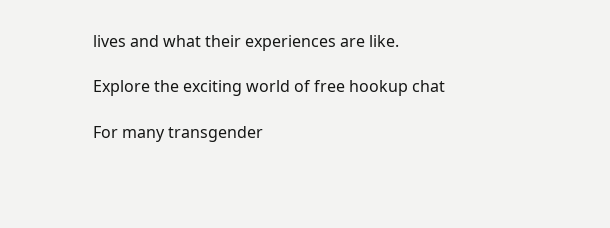lives and what their experiences are like.

Explore the exciting world of free hookup chat

For many transgender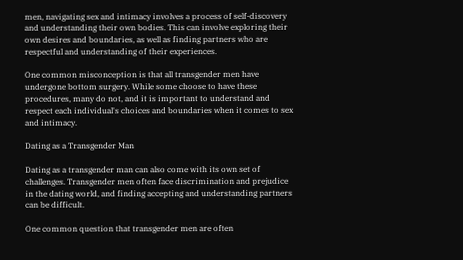men, navigating sex and intimacy involves a process of self-discovery and understanding their own bodies. This can involve exploring their own desires and boundaries, as well as finding partners who are respectful and understanding of their experiences.

One common misconception is that all transgender men have undergone bottom surgery. While some choose to have these procedures, many do not, and it is important to understand and respect each individual's choices and boundaries when it comes to sex and intimacy.

Dating as a Transgender Man

Dating as a transgender man can also come with its own set of challenges. Transgender men often face discrimination and prejudice in the dating world, and finding accepting and understanding partners can be difficult.

One common question that transgender men are often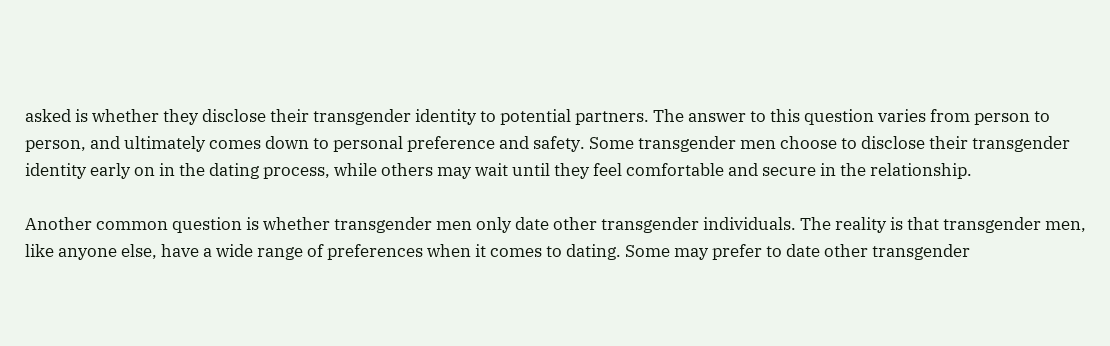asked is whether they disclose their transgender identity to potential partners. The answer to this question varies from person to person, and ultimately comes down to personal preference and safety. Some transgender men choose to disclose their transgender identity early on in the dating process, while others may wait until they feel comfortable and secure in the relationship.

Another common question is whether transgender men only date other transgender individuals. The reality is that transgender men, like anyone else, have a wide range of preferences when it comes to dating. Some may prefer to date other transgender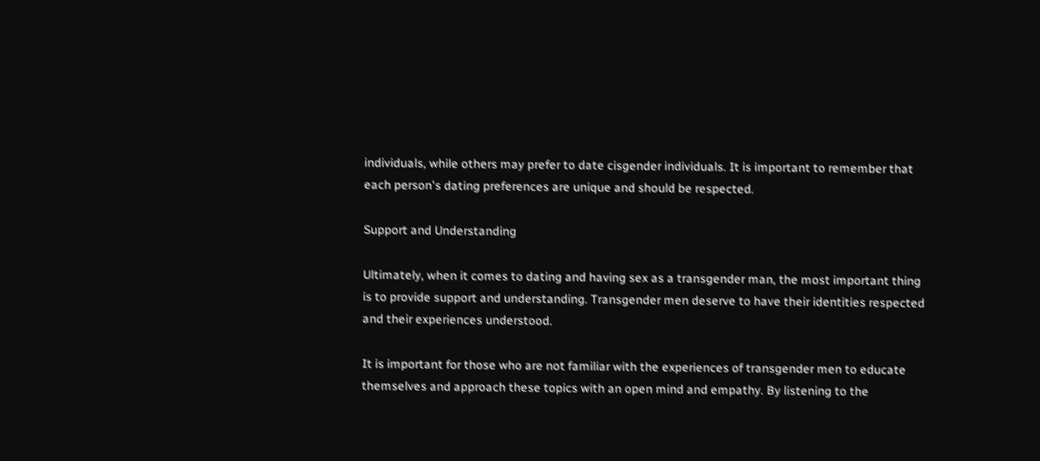individuals, while others may prefer to date cisgender individuals. It is important to remember that each person's dating preferences are unique and should be respected.

Support and Understanding

Ultimately, when it comes to dating and having sex as a transgender man, the most important thing is to provide support and understanding. Transgender men deserve to have their identities respected and their experiences understood.

It is important for those who are not familiar with the experiences of transgender men to educate themselves and approach these topics with an open mind and empathy. By listening to the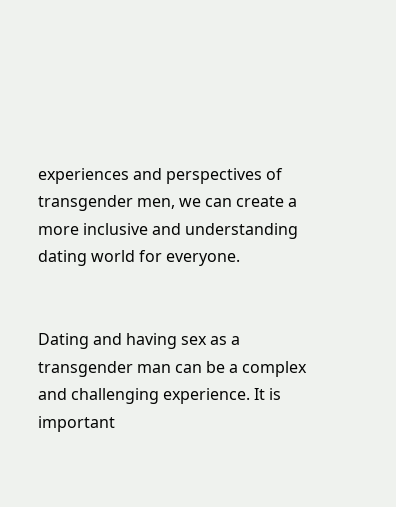experiences and perspectives of transgender men, we can create a more inclusive and understanding dating world for everyone.


Dating and having sex as a transgender man can be a complex and challenging experience. It is important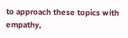to approach these topics with empathy,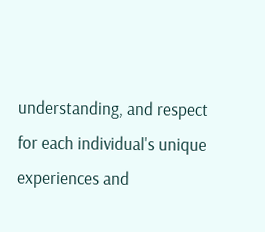understanding, and respect for each individual's unique experiences and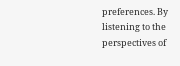preferences. By listening to the perspectives of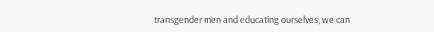transgender men and educating ourselves, we can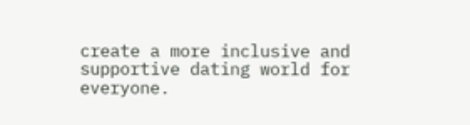create a more inclusive and supportive dating world for everyone.